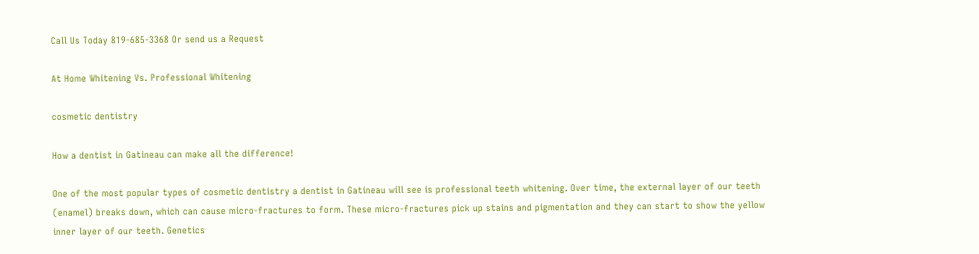Call Us Today 819-685-3368 Or send us a Request

At Home Whitening Vs. Professional Whitening

cosmetic dentistry

How a dentist in Gatineau can make all the difference!

One of the most popular types of cosmetic dentistry a dentist in Gatineau will see is professional teeth whitening. Over time, the external layer of our teeth (enamel) breaks down, which can cause micro-fractures to form. These micro-fractures pick up stains and pigmentation and they can start to show the yellow inner layer of our teeth. Genetics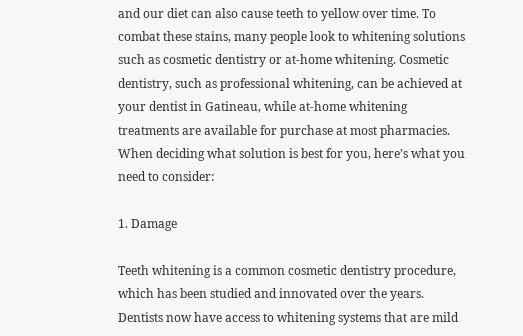and our diet can also cause teeth to yellow over time. To combat these stains, many people look to whitening solutions such as cosmetic dentistry or at-home whitening. Cosmetic dentistry, such as professional whitening, can be achieved at your dentist in Gatineau, while at-home whitening treatments are available for purchase at most pharmacies. When deciding what solution is best for you, here’s what you need to consider:

1. Damage

Teeth whitening is a common cosmetic dentistry procedure, which has been studied and innovated over the years. Dentists now have access to whitening systems that are mild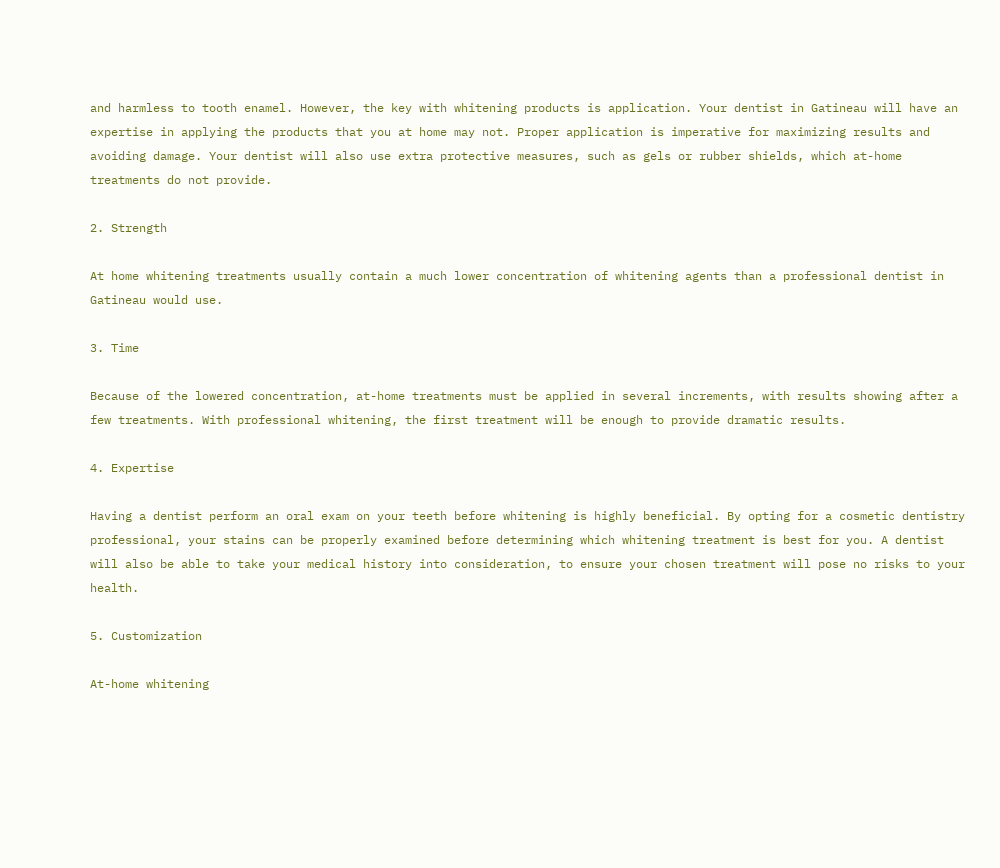and harmless to tooth enamel. However, the key with whitening products is application. Your dentist in Gatineau will have an expertise in applying the products that you at home may not. Proper application is imperative for maximizing results and avoiding damage. Your dentist will also use extra protective measures, such as gels or rubber shields, which at-home treatments do not provide.

2. Strength

At home whitening treatments usually contain a much lower concentration of whitening agents than a professional dentist in Gatineau would use.

3. Time

Because of the lowered concentration, at-home treatments must be applied in several increments, with results showing after a few treatments. With professional whitening, the first treatment will be enough to provide dramatic results.

4. Expertise

Having a dentist perform an oral exam on your teeth before whitening is highly beneficial. By opting for a cosmetic dentistry professional, your stains can be properly examined before determining which whitening treatment is best for you. A dentist will also be able to take your medical history into consideration, to ensure your chosen treatment will pose no risks to your health.

5. Customization

At-home whitening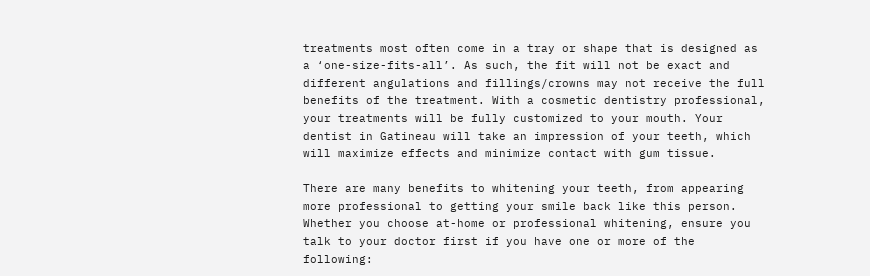treatments most often come in a tray or shape that is designed as a ‘one-size-fits-all’. As such, the fit will not be exact and different angulations and fillings/crowns may not receive the full benefits of the treatment. With a cosmetic dentistry professional, your treatments will be fully customized to your mouth. Your dentist in Gatineau will take an impression of your teeth, which will maximize effects and minimize contact with gum tissue.

There are many benefits to whitening your teeth, from appearing more professional to getting your smile back like this person. Whether you choose at-home or professional whitening, ensure you talk to your doctor first if you have one or more of the following: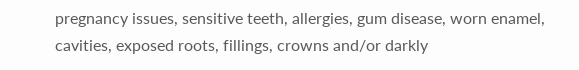pregnancy issues, sensitive teeth, allergies, gum disease, worn enamel, cavities, exposed roots, fillings, crowns and/or darkly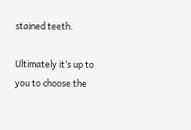stained teeth.

Ultimately it’s up to you to choose the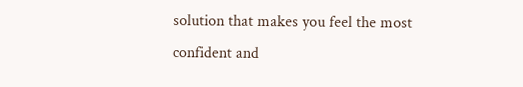solution that makes you feel the most confident and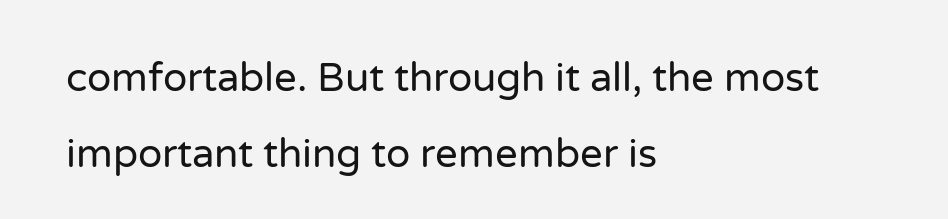comfortable. But through it all, the most important thing to remember is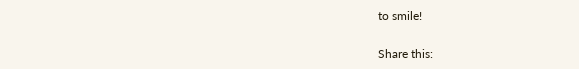to smile!

Share this: